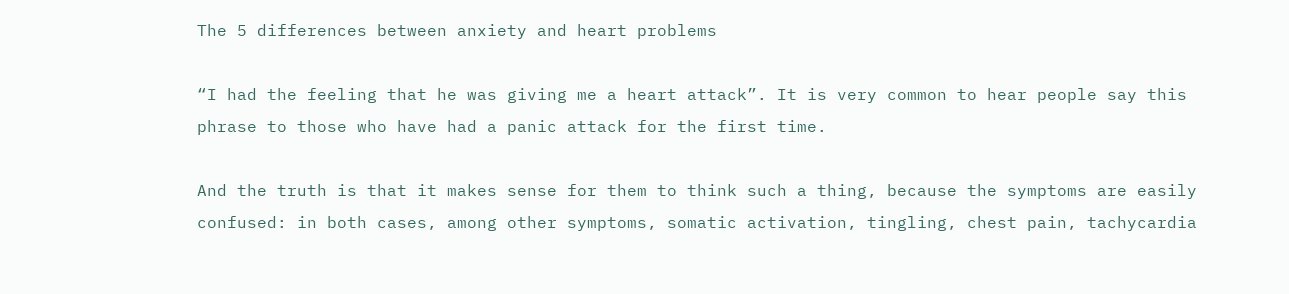The 5 differences between anxiety and heart problems

“I had the feeling that he was giving me a heart attack”. It is very common to hear people say this phrase to those who have had a panic attack for the first time.

And the truth is that it makes sense for them to think such a thing, because the symptoms are easily confused: in both cases, among other symptoms, somatic activation, tingling, chest pain, tachycardia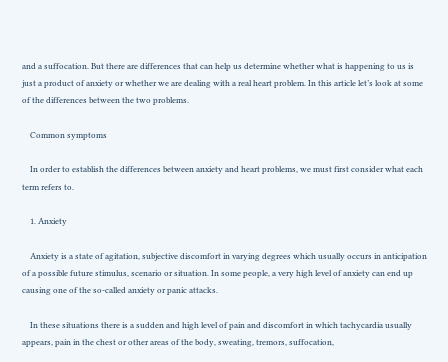and a suffocation. But there are differences that can help us determine whether what is happening to us is just a product of anxiety or whether we are dealing with a real heart problem. In this article let’s look at some of the differences between the two problems.

    Common symptoms

    In order to establish the differences between anxiety and heart problems, we must first consider what each term refers to.

    1. Anxiety

    Anxiety is a state of agitation, subjective discomfort in varying degrees which usually occurs in anticipation of a possible future stimulus, scenario or situation. In some people, a very high level of anxiety can end up causing one of the so-called anxiety or panic attacks.

    In these situations there is a sudden and high level of pain and discomfort in which tachycardia usually appears, pain in the chest or other areas of the body, sweating, tremors, suffocation,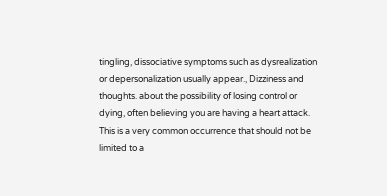tingling, dissociative symptoms such as dysrealization or depersonalization usually appear., Dizziness and thoughts. about the possibility of losing control or dying, often believing you are having a heart attack. This is a very common occurrence that should not be limited to a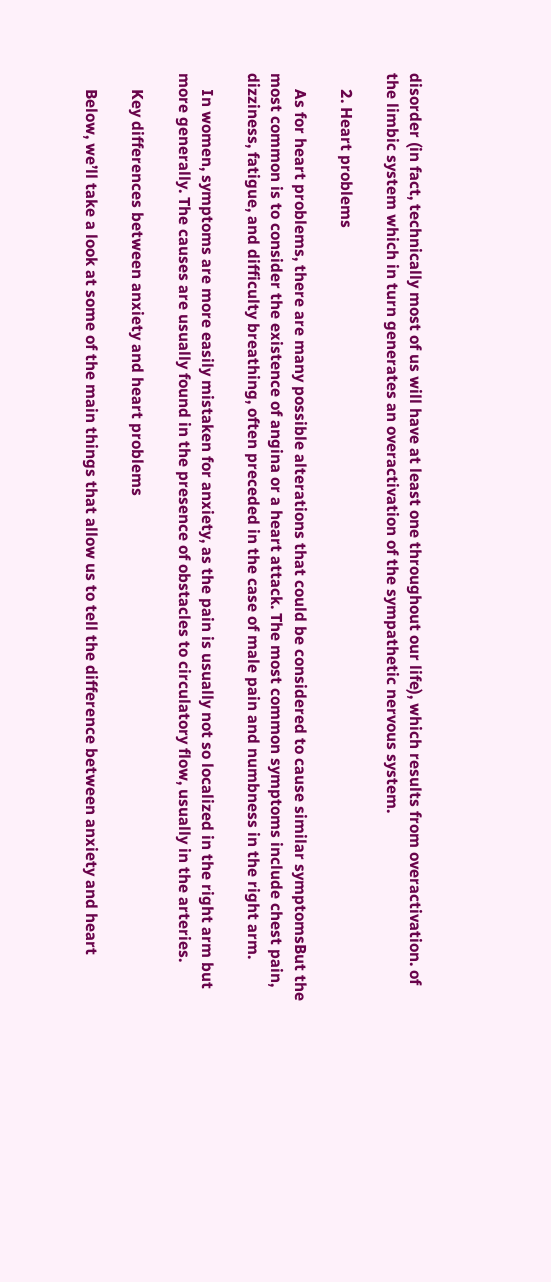disorder (in fact, technically most of us will have at least one throughout our life), which results from overactivation. of the limbic system which in turn generates an overactivation of the sympathetic nervous system.

    2. Heart problems

    As for heart problems, there are many possible alterations that could be considered to cause similar symptomsBut the most common is to consider the existence of angina or a heart attack. The most common symptoms include chest pain, dizziness, fatigue, and difficulty breathing, often preceded in the case of male pain and numbness in the right arm.

    In women, symptoms are more easily mistaken for anxiety, as the pain is usually not so localized in the right arm but more generally. The causes are usually found in the presence of obstacles to circulatory flow, usually in the arteries.

    Key differences between anxiety and heart problems

    Below, we’ll take a look at some of the main things that allow us to tell the difference between anxiety and heart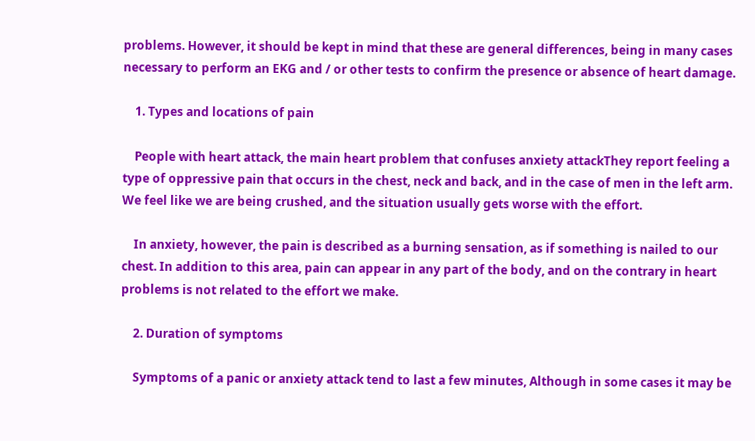problems. However, it should be kept in mind that these are general differences, being in many cases necessary to perform an EKG and / or other tests to confirm the presence or absence of heart damage.

    1. Types and locations of pain

    People with heart attack, the main heart problem that confuses anxiety attackThey report feeling a type of oppressive pain that occurs in the chest, neck and back, and in the case of men in the left arm. We feel like we are being crushed, and the situation usually gets worse with the effort.

    In anxiety, however, the pain is described as a burning sensation, as if something is nailed to our chest. In addition to this area, pain can appear in any part of the body, and on the contrary in heart problems is not related to the effort we make.

    2. Duration of symptoms

    Symptoms of a panic or anxiety attack tend to last a few minutes, Although in some cases it may be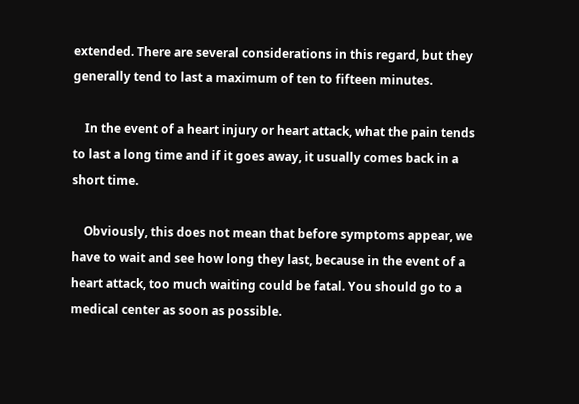extended. There are several considerations in this regard, but they generally tend to last a maximum of ten to fifteen minutes.

    In the event of a heart injury or heart attack, what the pain tends to last a long time and if it goes away, it usually comes back in a short time.

    Obviously, this does not mean that before symptoms appear, we have to wait and see how long they last, because in the event of a heart attack, too much waiting could be fatal. You should go to a medical center as soon as possible.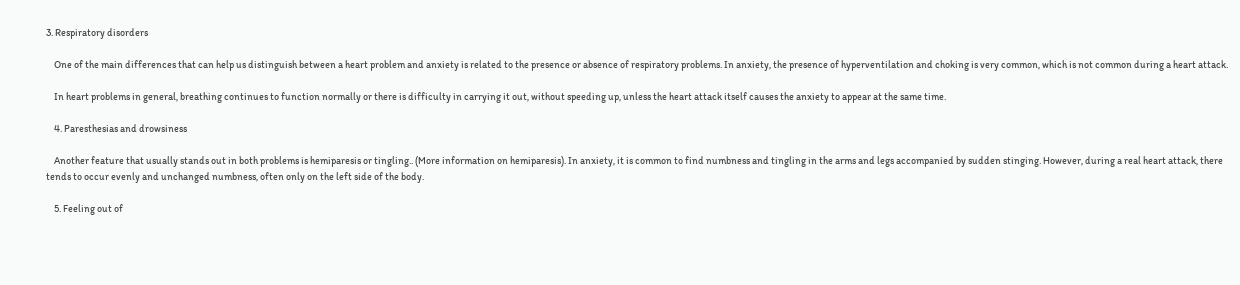3. Respiratory disorders

    One of the main differences that can help us distinguish between a heart problem and anxiety is related to the presence or absence of respiratory problems. In anxiety, the presence of hyperventilation and choking is very common, which is not common during a heart attack.

    In heart problems in general, breathing continues to function normally or there is difficulty in carrying it out, without speeding up, unless the heart attack itself causes the anxiety to appear at the same time.

    4. Paresthesias and drowsiness

    Another feature that usually stands out in both problems is hemiparesis or tingling.. (More information on hemiparesis). In anxiety, it is common to find numbness and tingling in the arms and legs accompanied by sudden stinging. However, during a real heart attack, there tends to occur evenly and unchanged numbness, often only on the left side of the body.

    5. Feeling out of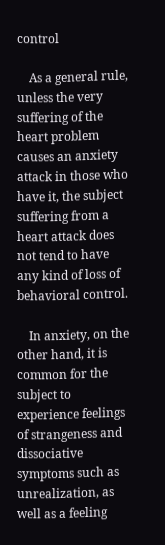control

    As a general rule, unless the very suffering of the heart problem causes an anxiety attack in those who have it, the subject suffering from a heart attack does not tend to have any kind of loss of behavioral control.

    In anxiety, on the other hand, it is common for the subject to experience feelings of strangeness and dissociative symptoms such as unrealization, as well as a feeling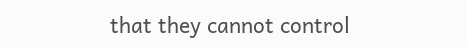that they cannot control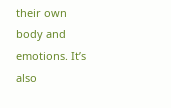their own body and emotions. It’s also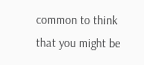common to think that you might be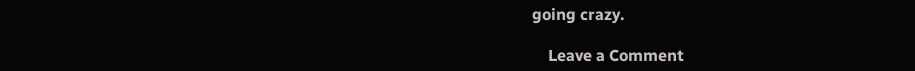going crazy.

    Leave a Comment